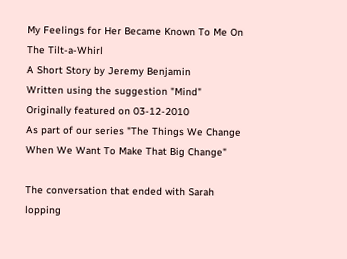My Feelings for Her Became Known To Me On The Tilt-a-Whirl
A Short Story by Jeremy Benjamin
Written using the suggestion "Mind"
Originally featured on 03-12-2010
As part of our series "The Things We Change When We Want To Make That Big Change"

The conversation that ended with Sarah lopping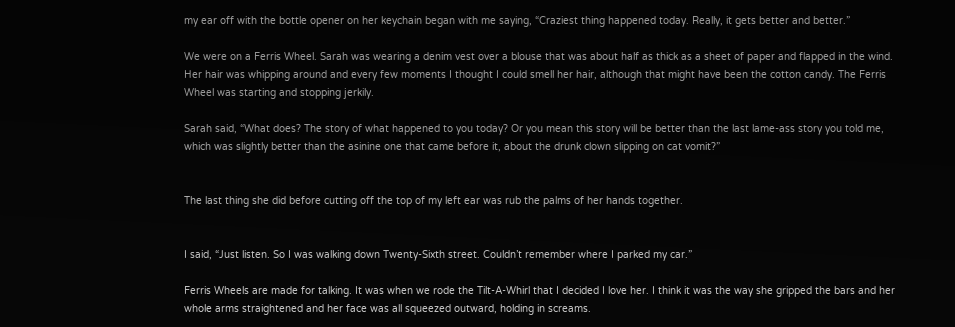my ear off with the bottle opener on her keychain began with me saying, “Craziest thing happened today. Really, it gets better and better.”

We were on a Ferris Wheel. Sarah was wearing a denim vest over a blouse that was about half as thick as a sheet of paper and flapped in the wind. Her hair was whipping around and every few moments I thought I could smell her hair, although that might have been the cotton candy. The Ferris Wheel was starting and stopping jerkily.

Sarah said, “What does? The story of what happened to you today? Or you mean this story will be better than the last lame-ass story you told me, which was slightly better than the asinine one that came before it, about the drunk clown slipping on cat vomit?”


The last thing she did before cutting off the top of my left ear was rub the palms of her hands together.


I said, “Just listen. So I was walking down Twenty-Sixth street. Couldn’t remember where I parked my car.”

Ferris Wheels are made for talking. It was when we rode the Tilt-A-Whirl that I decided I love her. I think it was the way she gripped the bars and her whole arms straightened and her face was all squeezed outward, holding in screams.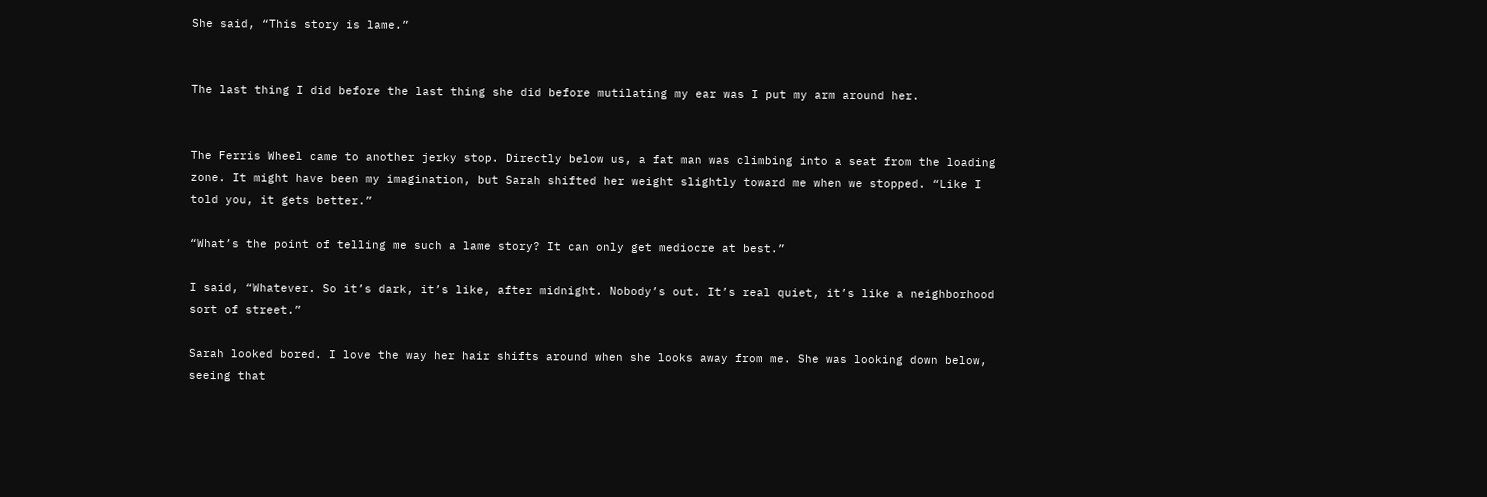She said, “This story is lame.”


The last thing I did before the last thing she did before mutilating my ear was I put my arm around her.


The Ferris Wheel came to another jerky stop. Directly below us, a fat man was climbing into a seat from the loading zone. It might have been my imagination, but Sarah shifted her weight slightly toward me when we stopped. “Like I told you, it gets better.”

“What’s the point of telling me such a lame story? It can only get mediocre at best.”

I said, “Whatever. So it’s dark, it’s like, after midnight. Nobody’s out. It’s real quiet, it’s like a neighborhood sort of street.”

Sarah looked bored. I love the way her hair shifts around when she looks away from me. She was looking down below, seeing that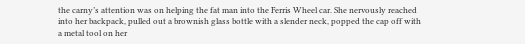the carny’s attention was on helping the fat man into the Ferris Wheel car. She nervously reached into her backpack, pulled out a brownish glass bottle with a slender neck, popped the cap off with a metal tool on her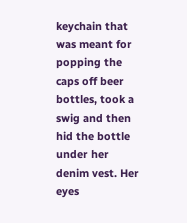keychain that was meant for popping the caps off beer bottles, took a swig and then hid the bottle under her denim vest. Her eyes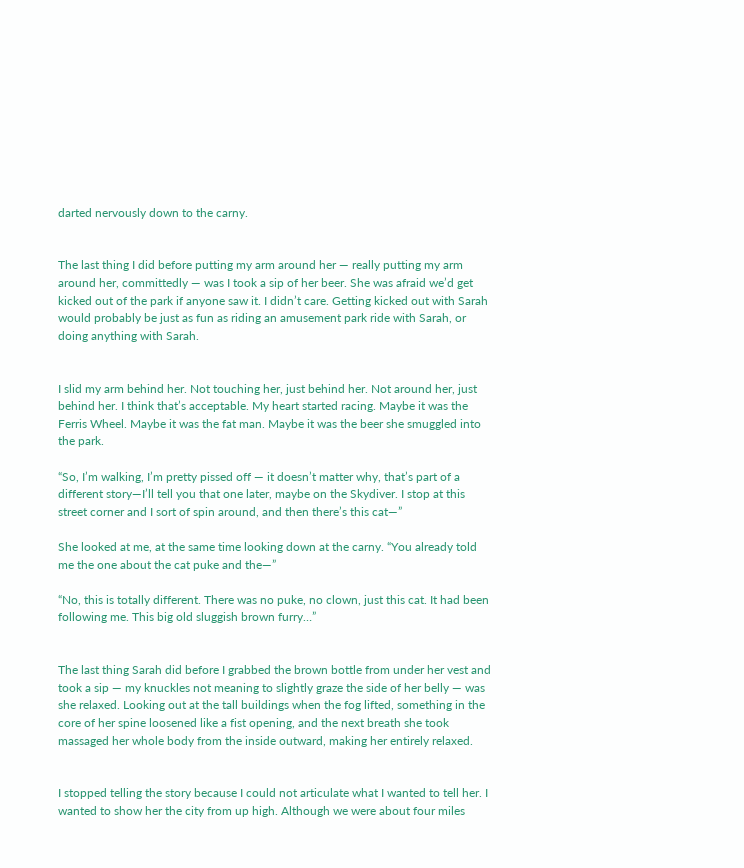darted nervously down to the carny.


The last thing I did before putting my arm around her — really putting my arm around her, committedly — was I took a sip of her beer. She was afraid we’d get kicked out of the park if anyone saw it. I didn’t care. Getting kicked out with Sarah would probably be just as fun as riding an amusement park ride with Sarah, or doing anything with Sarah.


I slid my arm behind her. Not touching her, just behind her. Not around her, just behind her. I think that’s acceptable. My heart started racing. Maybe it was the Ferris Wheel. Maybe it was the fat man. Maybe it was the beer she smuggled into the park.

“So, I’m walking, I’m pretty pissed off — it doesn’t matter why, that’s part of a different story—I’ll tell you that one later, maybe on the Skydiver. I stop at this street corner and I sort of spin around, and then there’s this cat—”

She looked at me, at the same time looking down at the carny. “You already told me the one about the cat puke and the—”

“No, this is totally different. There was no puke, no clown, just this cat. It had been following me. This big old sluggish brown furry…”


The last thing Sarah did before I grabbed the brown bottle from under her vest and took a sip — my knuckles not meaning to slightly graze the side of her belly — was she relaxed. Looking out at the tall buildings when the fog lifted, something in the core of her spine loosened like a fist opening, and the next breath she took massaged her whole body from the inside outward, making her entirely relaxed.


I stopped telling the story because I could not articulate what I wanted to tell her. I wanted to show her the city from up high. Although we were about four miles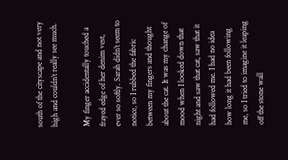south of the cityscape and not very high and couldn’t really see much.

My finger accidentally touched a frayed edge of her denim vest, ever so softly. Sarah didn’t seem to notice, so I rubbed the fabric between my fingers and thought about the cat. It was my change of mood when I looked down that night and saw that cat, saw that it had followed me. I had no idea how long it had been following me, so I tried to imagine it leaping off the stone wall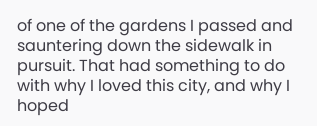of one of the gardens I passed and sauntering down the sidewalk in pursuit. That had something to do with why I loved this city, and why I hoped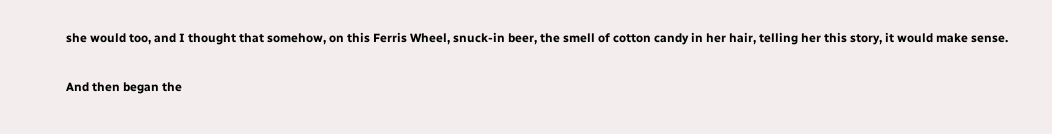she would too, and I thought that somehow, on this Ferris Wheel, snuck-in beer, the smell of cotton candy in her hair, telling her this story, it would make sense.

And then began the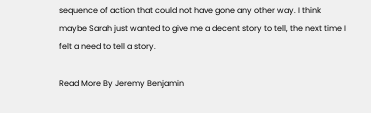sequence of action that could not have gone any other way. I think maybe Sarah just wanted to give me a decent story to tell, the next time I felt a need to tell a story.

Read More By Jeremy Benjamin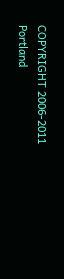COPYRIGHT 2006-2011
Portland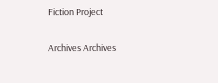Fiction Project

Archives Archives